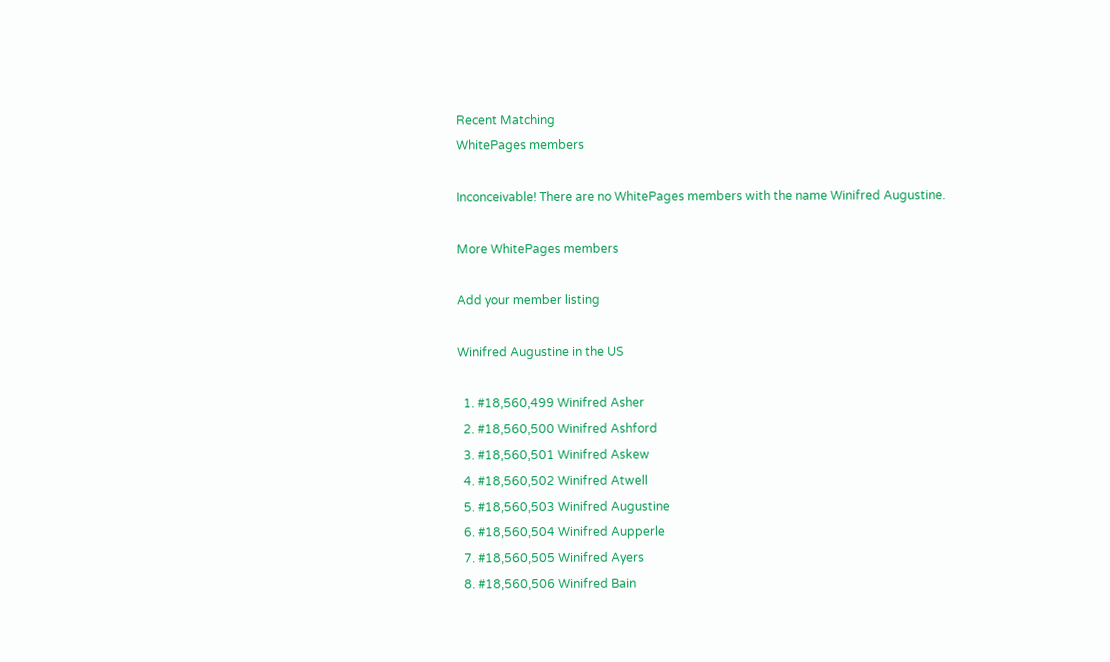Recent Matching
WhitePages members

Inconceivable! There are no WhitePages members with the name Winifred Augustine.

More WhitePages members

Add your member listing

Winifred Augustine in the US

  1. #18,560,499 Winifred Asher
  2. #18,560,500 Winifred Ashford
  3. #18,560,501 Winifred Askew
  4. #18,560,502 Winifred Atwell
  5. #18,560,503 Winifred Augustine
  6. #18,560,504 Winifred Aupperle
  7. #18,560,505 Winifred Ayers
  8. #18,560,506 Winifred Bain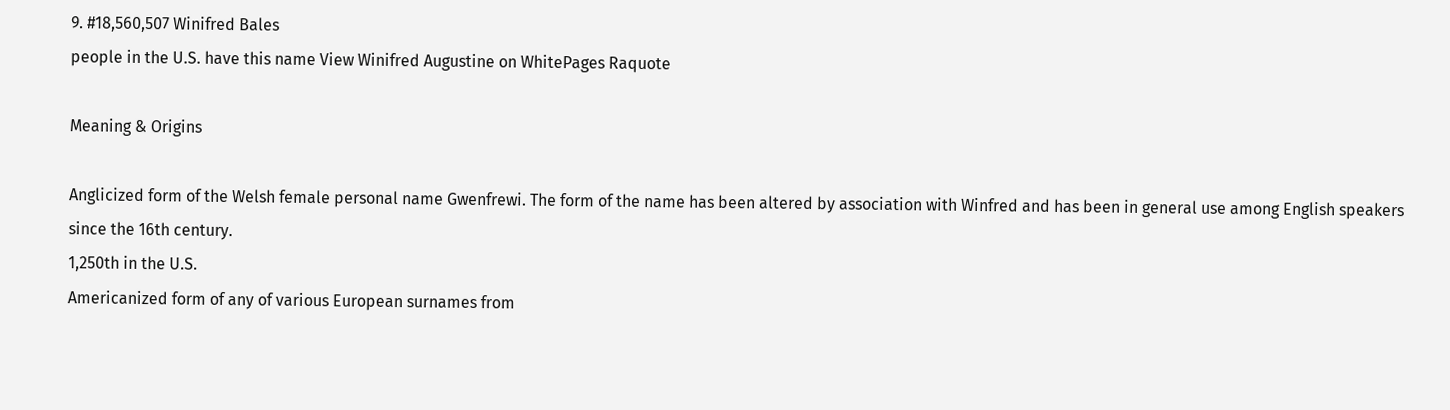9. #18,560,507 Winifred Bales
people in the U.S. have this name View Winifred Augustine on WhitePages Raquote

Meaning & Origins

Anglicized form of the Welsh female personal name Gwenfrewi. The form of the name has been altered by association with Winfred and has been in general use among English speakers since the 16th century.
1,250th in the U.S.
Americanized form of any of various European surnames from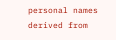personal names derived from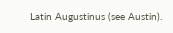Latin Augustinus (see Austin).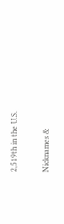2,519th in the U.S.

Nicknames &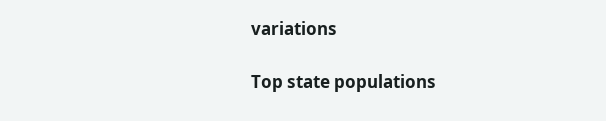variations

Top state populations